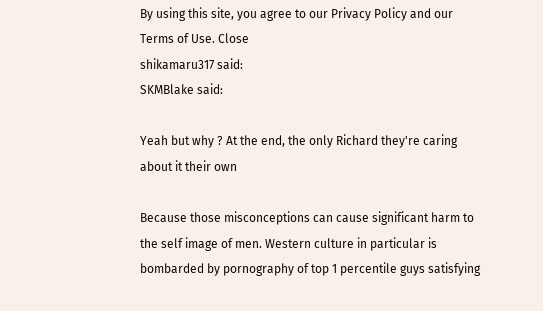By using this site, you agree to our Privacy Policy and our Terms of Use. Close
shikamaru317 said:
SKMBlake said:

Yeah but why ? At the end, the only Richard they're caring about it their own

Because those misconceptions can cause significant harm to the self image of men. Western culture in particular is bombarded by pornography of top 1 percentile guys satisfying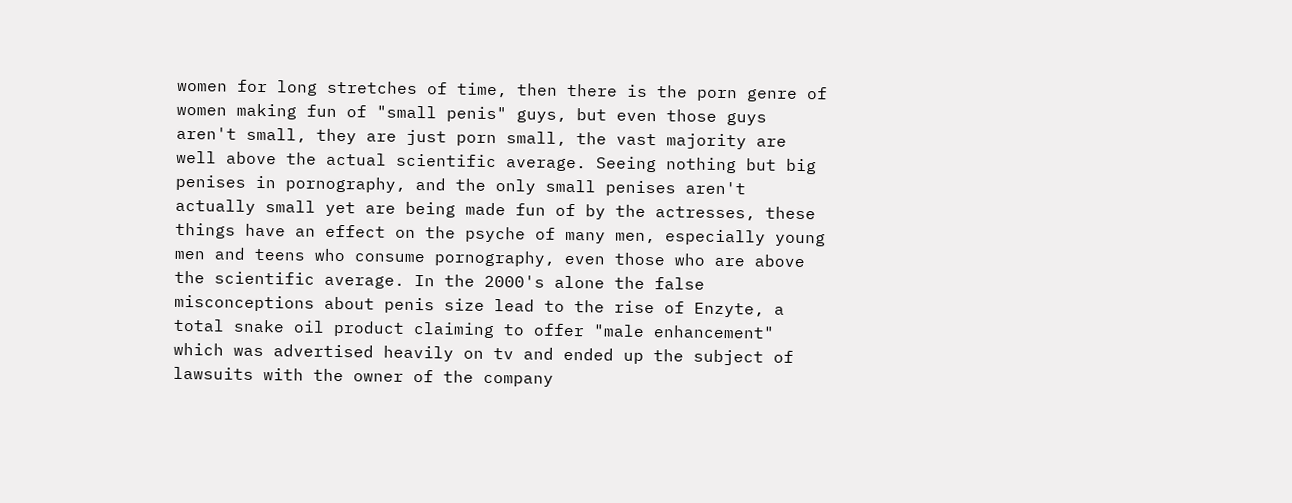women for long stretches of time, then there is the porn genre of women making fun of "small penis" guys, but even those guys aren't small, they are just porn small, the vast majority are well above the actual scientific average. Seeing nothing but big penises in pornography, and the only small penises aren't actually small yet are being made fun of by the actresses, these things have an effect on the psyche of many men, especially young men and teens who consume pornography, even those who are above the scientific average. In the 2000's alone the false misconceptions about penis size lead to the rise of Enzyte, a total snake oil product claiming to offer "male enhancement" which was advertised heavily on tv and ended up the subject of lawsuits with the owner of the company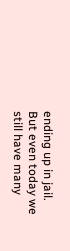ending up in jail. But even today we still have many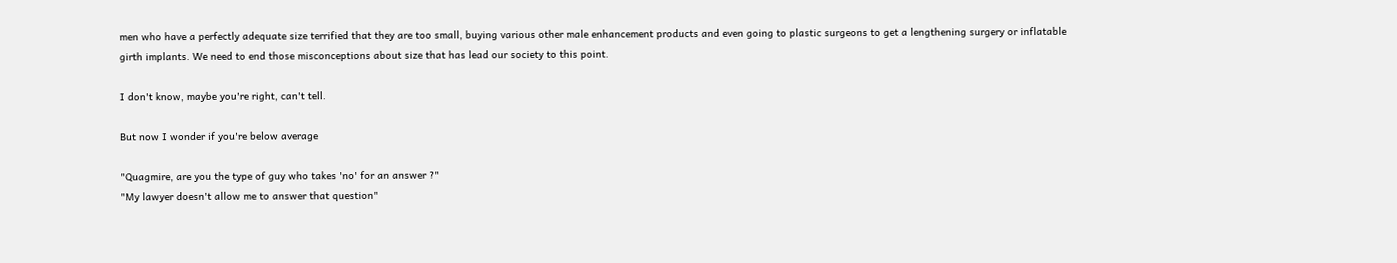men who have a perfectly adequate size terrified that they are too small, buying various other male enhancement products and even going to plastic surgeons to get a lengthening surgery or inflatable girth implants. We need to end those misconceptions about size that has lead our society to this point.

I don't know, maybe you're right, can't tell.

But now I wonder if you're below average

"Quagmire, are you the type of guy who takes 'no' for an answer ?"
"My lawyer doesn't allow me to answer that question"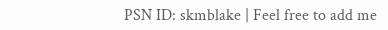PSN ID: skmblake | Feel free to add me